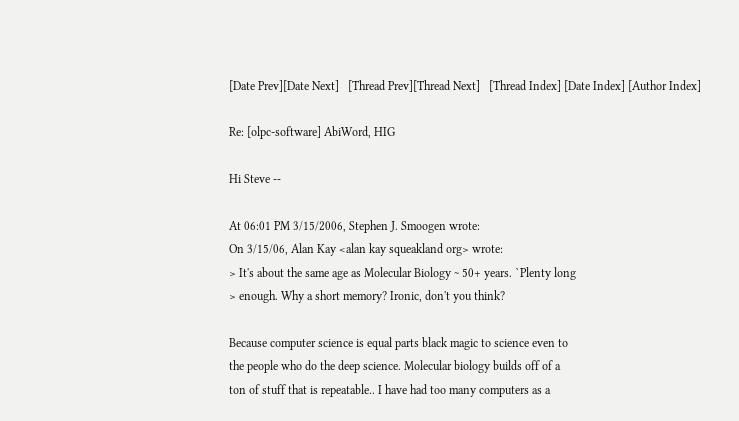[Date Prev][Date Next]   [Thread Prev][Thread Next]   [Thread Index] [Date Index] [Author Index]

Re: [olpc-software] AbiWord, HIG

Hi Steve --

At 06:01 PM 3/15/2006, Stephen J. Smoogen wrote:
On 3/15/06, Alan Kay <alan kay squeakland org> wrote:
> It's about the same age as Molecular Biology ~ 50+ years. `Plenty long
> enough. Why a short memory? Ironic, don't you think?

Because computer science is equal parts black magic to science even to
the people who do the deep science. Molecular biology builds off of a
ton of stuff that is repeatable.. I have had too many computers as a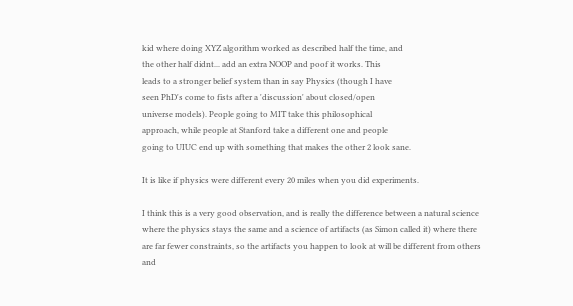kid where doing XYZ algorithm worked as described half the time, and
the other half didnt... add an extra NOOP and poof it works. This
leads to a stronger belief system than in say Physics (though I have
seen PhD's come to fists after a 'discussion' about closed/open
universe models). People going to MIT take this philosophical
approach, while people at Stanford take a different one and people
going to UIUC end up with something that makes the other 2 look sane.

It is like if physics were different every 20 miles when you did experiments.

I think this is a very good observation, and is really the difference between a natural science where the physics stays the same and a science of artifacts (as Simon called it) where there are far fewer constraints, so the artifacts you happen to look at will be different from others and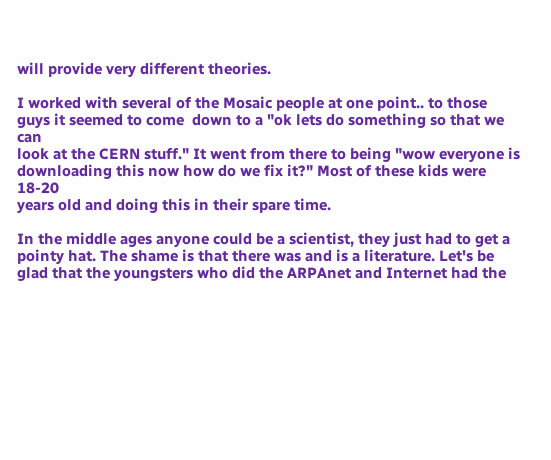will provide very different theories.

I worked with several of the Mosaic people at one point.. to those
guys it seemed to come  down to a "ok lets do something so that we can
look at the CERN stuff." It went from there to being "wow everyone is
downloading this now how do we fix it?" Most of these kids were 18-20
years old and doing this in their spare time.

In the middle ages anyone could be a scientist, they just had to get a pointy hat. The shame is that there was and is a literature. Let's be glad that the youngsters who did the ARPAnet and Internet had the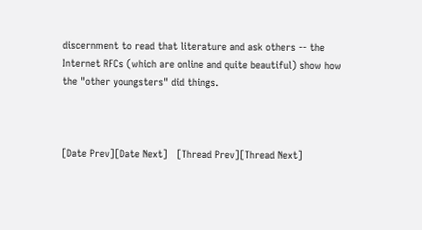discernment to read that literature and ask others -- the Internet RFCs (which are online and quite beautiful) show how the "other youngsters" did things.



[Date Prev][Date Next]   [Thread Prev][Thread Next]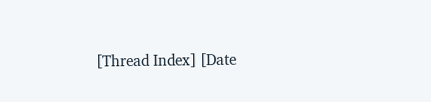[Thread Index] [Date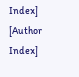Index] [Author Index]